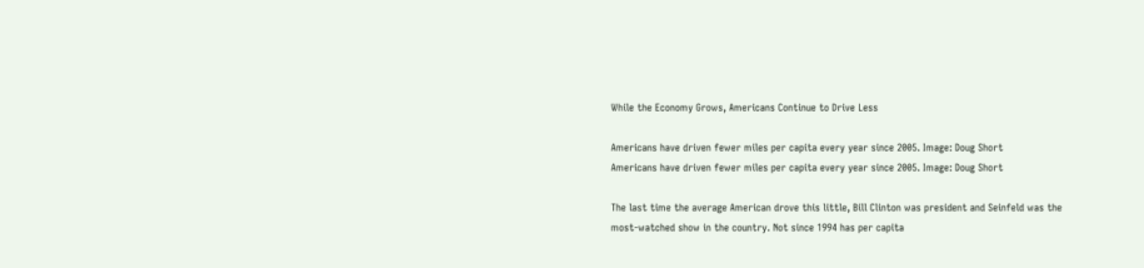While the Economy Grows, Americans Continue to Drive Less

Americans have driven fewer miles per capita every year since 2005. Image: Doug Short
Americans have driven fewer miles per capita every year since 2005. Image: Doug Short

The last time the average American drove this little, Bill Clinton was president and Seinfeld was the most-watched show in the country. Not since 1994 has per capita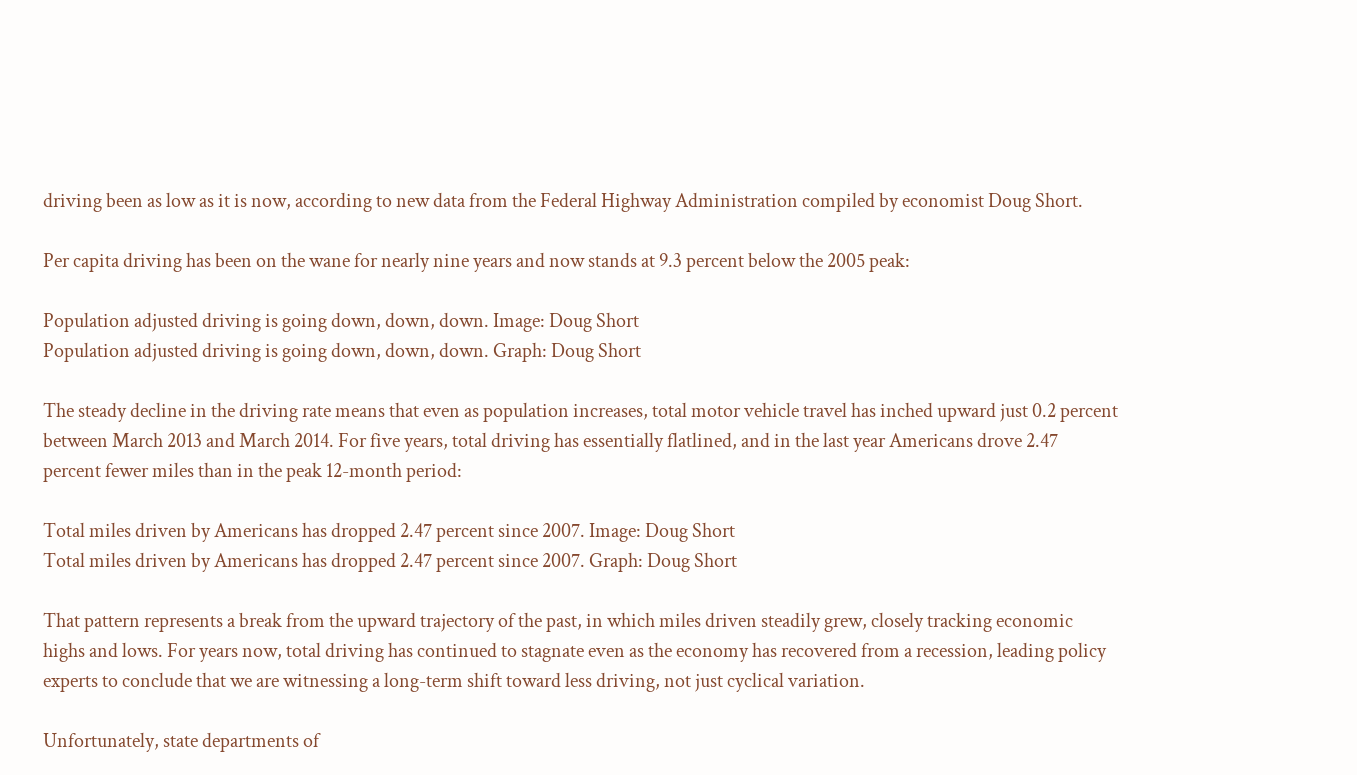driving been as low as it is now, according to new data from the Federal Highway Administration compiled by economist Doug Short.

Per capita driving has been on the wane for nearly nine years and now stands at 9.3 percent below the 2005 peak:

Population adjusted driving is going down, down, down. Image: Doug Short
Population adjusted driving is going down, down, down. Graph: Doug Short

The steady decline in the driving rate means that even as population increases, total motor vehicle travel has inched upward just 0.2 percent between March 2013 and March 2014. For five years, total driving has essentially flatlined, and in the last year Americans drove 2.47 percent fewer miles than in the peak 12-month period:

Total miles driven by Americans has dropped 2.47 percent since 2007. Image: Doug Short
Total miles driven by Americans has dropped 2.47 percent since 2007. Graph: Doug Short

That pattern represents a break from the upward trajectory of the past, in which miles driven steadily grew, closely tracking economic highs and lows. For years now, total driving has continued to stagnate even as the economy has recovered from a recession, leading policy experts to conclude that we are witnessing a long-term shift toward less driving, not just cyclical variation.

Unfortunately, state departments of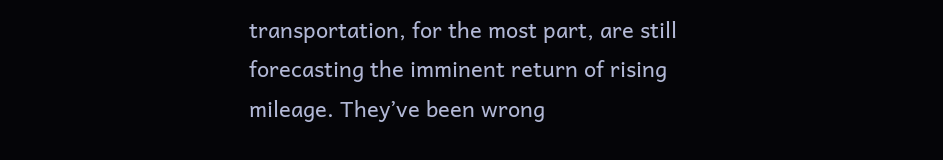transportation, for the most part, are still forecasting the imminent return of rising mileage. They’ve been wrong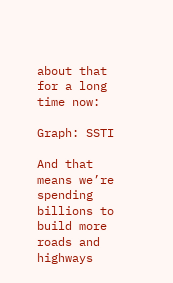about that for a long time now:

Graph: SSTI

And that means we’re spending billions to build more roads and highways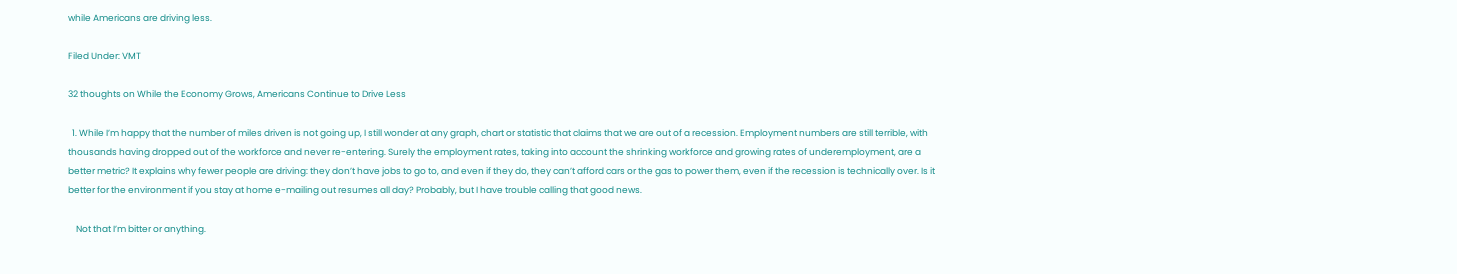while Americans are driving less.

Filed Under: VMT

32 thoughts on While the Economy Grows, Americans Continue to Drive Less

  1. While I’m happy that the number of miles driven is not going up, I still wonder at any graph, chart or statistic that claims that we are out of a recession. Employment numbers are still terrible, with thousands having dropped out of the workforce and never re-entering. Surely the employment rates, taking into account the shrinking workforce and growing rates of underemployment, are a better metric? It explains why fewer people are driving: they don’t have jobs to go to, and even if they do, they can’t afford cars or the gas to power them, even if the recession is technically over. Is it better for the environment if you stay at home e-mailing out resumes all day? Probably, but I have trouble calling that good news.

    Not that I’m bitter or anything.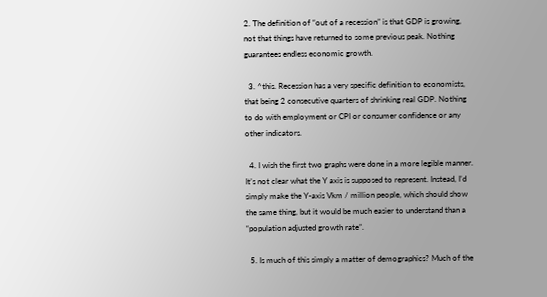2. The definition of “out of a recession” is that GDP is growing, not that things have returned to some previous peak. Nothing guarantees endless economic growth.

  3. ^this. Recession has a very specific definition to economists, that being 2 consecutive quarters of shrinking real GDP. Nothing to do with employment or CPI or consumer confidence or any other indicators.

  4. I wish the first two graphs were done in a more legible manner. It’s not clear what the Y axis is supposed to represent. Instead, I’d simply make the Y-axis Vkm / million people, which should show the same thing, but it would be much easier to understand than a “population adjusted growth rate”.

  5. Is much of this simply a matter of demographics? Much of the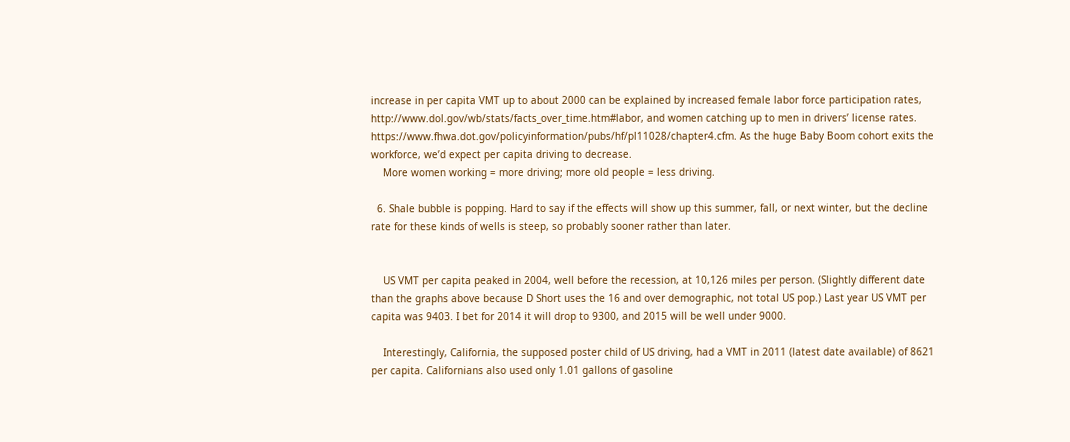increase in per capita VMT up to about 2000 can be explained by increased female labor force participation rates, http://www.dol.gov/wb/stats/facts_over_time.htm#labor, and women catching up to men in drivers’ license rates. https://www.fhwa.dot.gov/policyinformation/pubs/hf/pl11028/chapter4.cfm. As the huge Baby Boom cohort exits the workforce, we’d expect per capita driving to decrease.
    More women working = more driving; more old people = less driving.

  6. Shale bubble is popping. Hard to say if the effects will show up this summer, fall, or next winter, but the decline rate for these kinds of wells is steep, so probably sooner rather than later.


    US VMT per capita peaked in 2004, well before the recession, at 10,126 miles per person. (Slightly different date than the graphs above because D Short uses the 16 and over demographic, not total US pop.) Last year US VMT per capita was 9403. I bet for 2014 it will drop to 9300, and 2015 will be well under 9000.

    Interestingly, California, the supposed poster child of US driving, had a VMT in 2011 (latest date available) of 8621 per capita. Californians also used only 1.01 gallons of gasoline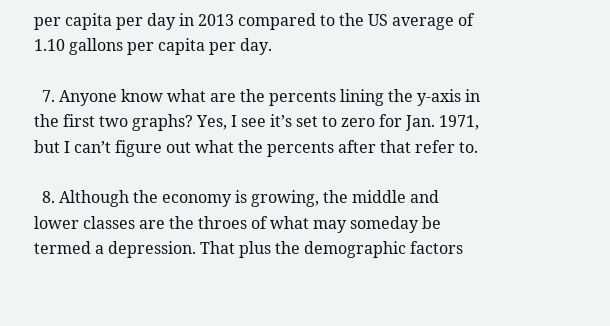per capita per day in 2013 compared to the US average of 1.10 gallons per capita per day.

  7. Anyone know what are the percents lining the y-axis in the first two graphs? Yes, I see it’s set to zero for Jan. 1971, but I can’t figure out what the percents after that refer to.

  8. Although the economy is growing, the middle and lower classes are the throes of what may someday be termed a depression. That plus the demographic factors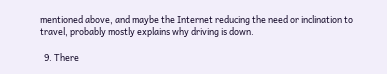mentioned above, and maybe the Internet reducing the need or inclination to travel, probably mostly explains why driving is down.

  9. There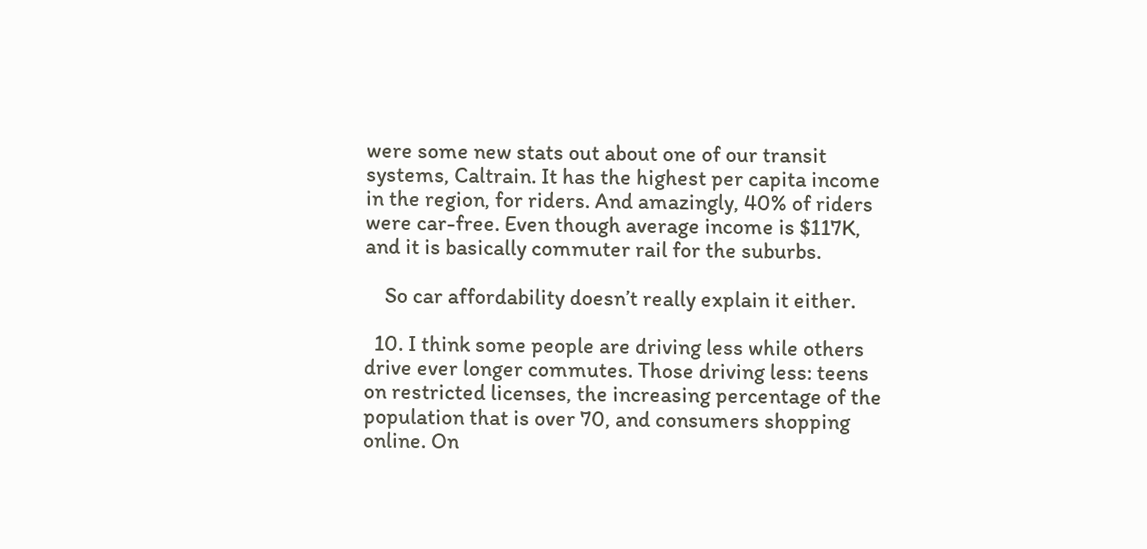were some new stats out about one of our transit systems, Caltrain. It has the highest per capita income in the region, for riders. And amazingly, 40% of riders were car-free. Even though average income is $117K, and it is basically commuter rail for the suburbs.

    So car affordability doesn’t really explain it either.

  10. I think some people are driving less while others drive ever longer commutes. Those driving less: teens on restricted licenses, the increasing percentage of the population that is over 70, and consumers shopping online. On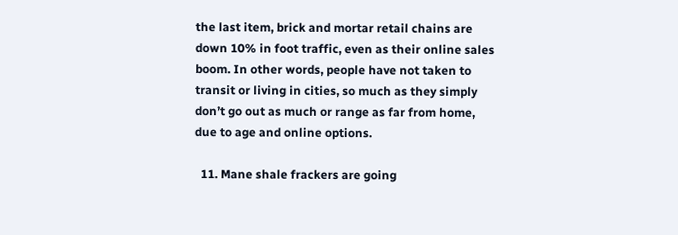the last item, brick and mortar retail chains are down 10% in foot traffic, even as their online sales boom. In other words, people have not taken to transit or living in cities, so much as they simply don’t go out as much or range as far from home, due to age and online options.

  11. Mane shale frackers are going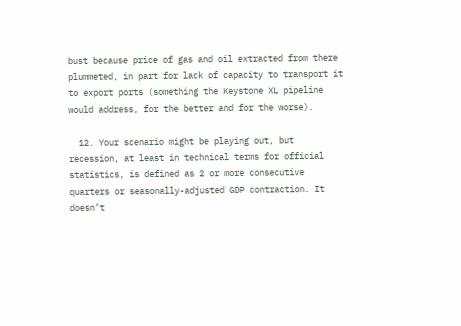bust because price of gas and oil extracted from there plummeted, in part for lack of capacity to transport it to export ports (something the Keystone XL pipeline would address, for the better and for the worse).

  12. Your scenario might be playing out, but recession, at least in technical terms for official statistics, is defined as 2 or more consecutive quarters or seasonally-adjusted GDP contraction. It doesn’t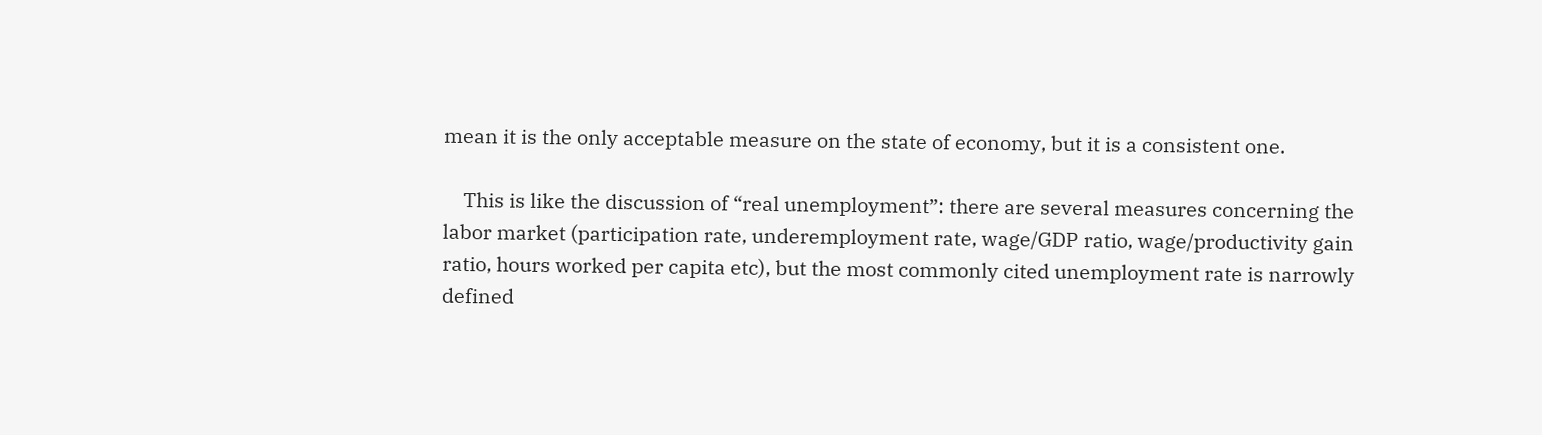mean it is the only acceptable measure on the state of economy, but it is a consistent one.

    This is like the discussion of “real unemployment”: there are several measures concerning the labor market (participation rate, underemployment rate, wage/GDP ratio, wage/productivity gain ratio, hours worked per capita etc), but the most commonly cited unemployment rate is narrowly defined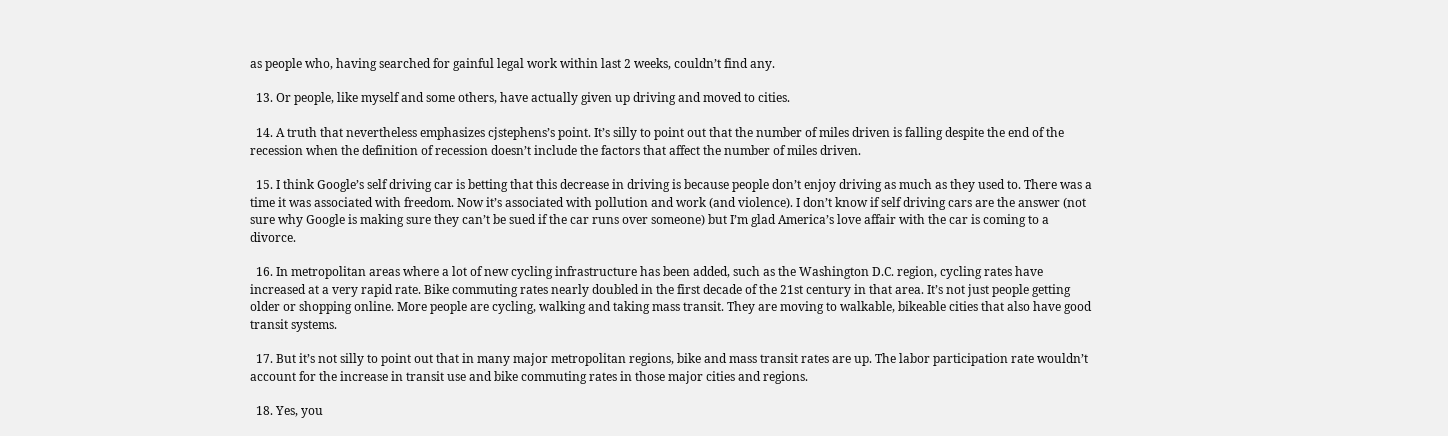as people who, having searched for gainful legal work within last 2 weeks, couldn’t find any.

  13. Or people, like myself and some others, have actually given up driving and moved to cities.

  14. A truth that nevertheless emphasizes cjstephens’s point. It’s silly to point out that the number of miles driven is falling despite the end of the recession when the definition of recession doesn’t include the factors that affect the number of miles driven.

  15. I think Google’s self driving car is betting that this decrease in driving is because people don’t enjoy driving as much as they used to. There was a time it was associated with freedom. Now it’s associated with pollution and work (and violence). I don’t know if self driving cars are the answer (not sure why Google is making sure they can’t be sued if the car runs over someone) but I’m glad America’s love affair with the car is coming to a divorce.

  16. In metropolitan areas where a lot of new cycling infrastructure has been added, such as the Washington D.C. region, cycling rates have increased at a very rapid rate. Bike commuting rates nearly doubled in the first decade of the 21st century in that area. It’s not just people getting older or shopping online. More people are cycling, walking and taking mass transit. They are moving to walkable, bikeable cities that also have good transit systems.

  17. But it’s not silly to point out that in many major metropolitan regions, bike and mass transit rates are up. The labor participation rate wouldn’t account for the increase in transit use and bike commuting rates in those major cities and regions.

  18. Yes, you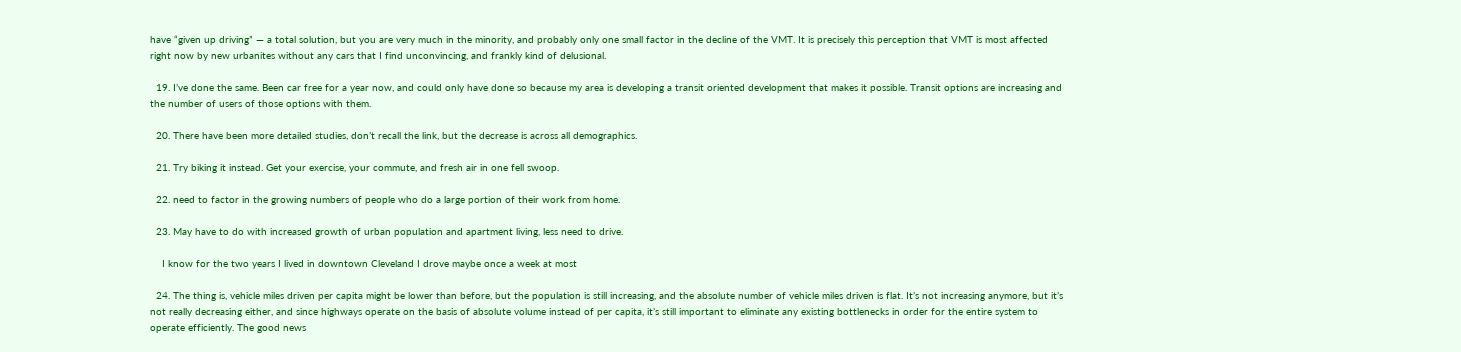have “given up driving” — a total solution, but you are very much in the minority, and probably only one small factor in the decline of the VMT. It is precisely this perception that VMT is most affected right now by new urbanites without any cars that I find unconvincing, and frankly kind of delusional.

  19. I’ve done the same. Been car free for a year now, and could only have done so because my area is developing a transit oriented development that makes it possible. Transit options are increasing and the number of users of those options with them.

  20. There have been more detailed studies, don’t recall the link, but the decrease is across all demographics.

  21. Try biking it instead. Get your exercise, your commute, and fresh air in one fell swoop.

  22. need to factor in the growing numbers of people who do a large portion of their work from home.

  23. May have to do with increased growth of urban population and apartment living, less need to drive.

    I know for the two years I lived in downtown Cleveland I drove maybe once a week at most

  24. The thing is, vehicle miles driven per capita might be lower than before, but the population is still increasing, and the absolute number of vehicle miles driven is flat. It’s not increasing anymore, but it’s not really decreasing either, and since highways operate on the basis of absolute volume instead of per capita, it’s still important to eliminate any existing bottlenecks in order for the entire system to operate efficiently. The good news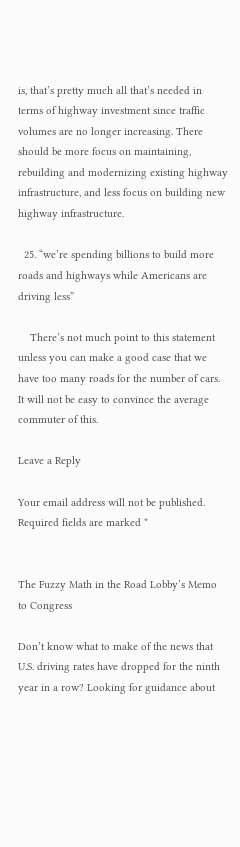is, that’s pretty much all that’s needed in terms of highway investment since traffic volumes are no longer increasing. There should be more focus on maintaining, rebuilding and modernizing existing highway infrastructure, and less focus on building new highway infrastructure.

  25. “we’re spending billions to build more roads and highways while Americans are driving less”

    There’s not much point to this statement unless you can make a good case that we have too many roads for the number of cars. It will not be easy to convince the average commuter of this.

Leave a Reply

Your email address will not be published. Required fields are marked *


The Fuzzy Math in the Road Lobby’s Memo to Congress

Don’t know what to make of the news that U.S. driving rates have dropped for the ninth year in a row? Looking for guidance about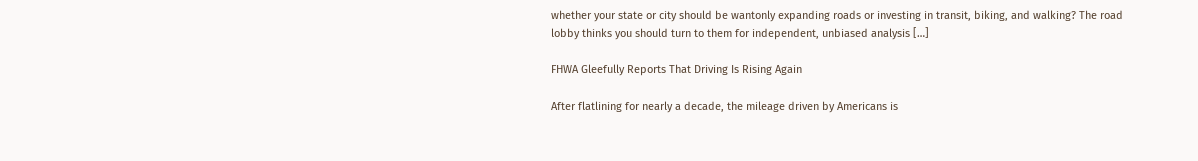whether your state or city should be wantonly expanding roads or investing in transit, biking, and walking? The road lobby thinks you should turn to them for independent, unbiased analysis […]

FHWA Gleefully Reports That Driving Is Rising Again

After flatlining for nearly a decade, the mileage driven by Americans is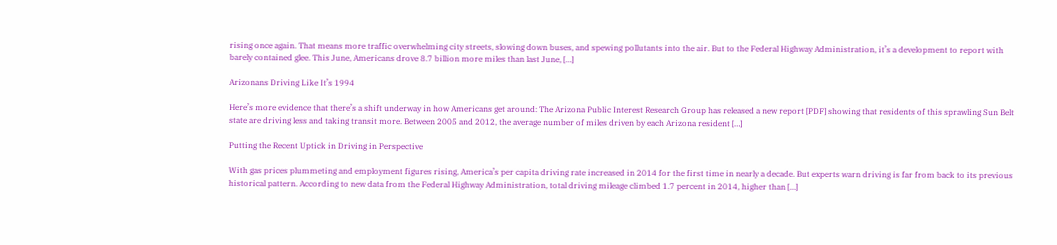rising once again. That means more traffic overwhelming city streets, slowing down buses, and spewing pollutants into the air. But to the Federal Highway Administration, it’s a development to report with barely contained glee. This June, Americans drove 8.7 billion more miles than last June, […]

Arizonans Driving Like It’s 1994

Here’s more evidence that there’s a shift underway in how Americans get around: The Arizona Public Interest Research Group has released a new report [PDF] showing that residents of this sprawling Sun Belt state are driving less and taking transit more. Between 2005 and 2012, the average number of miles driven by each Arizona resident […]

Putting the Recent Uptick in Driving in Perspective

With gas prices plummeting and employment figures rising, America’s per capita driving rate increased in 2014 for the first time in nearly a decade. But experts warn driving is far from back to its previous historical pattern. According to new data from the Federal Highway Administration, total driving mileage climbed 1.7 percent in 2014, higher than […]